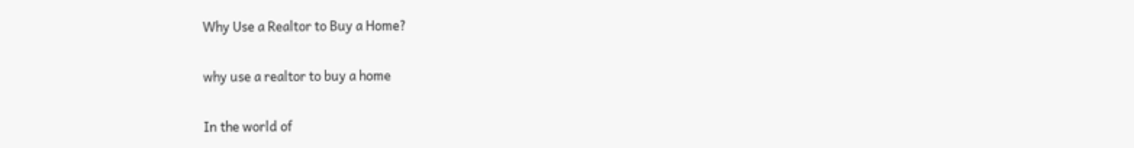Why Use a Realtor to Buy a Home?

why use a realtor to buy a home

In the world of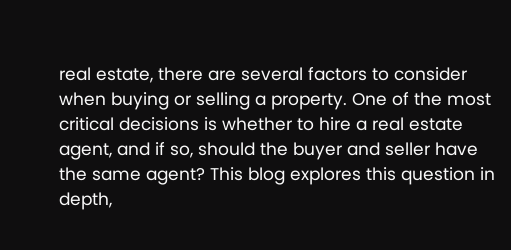real estate, there are several factors to consider when buying or selling a property. One of the most critical decisions is whether to hire a real estate agent, and if so, should the buyer and seller have the same agent? This blog explores this question in depth,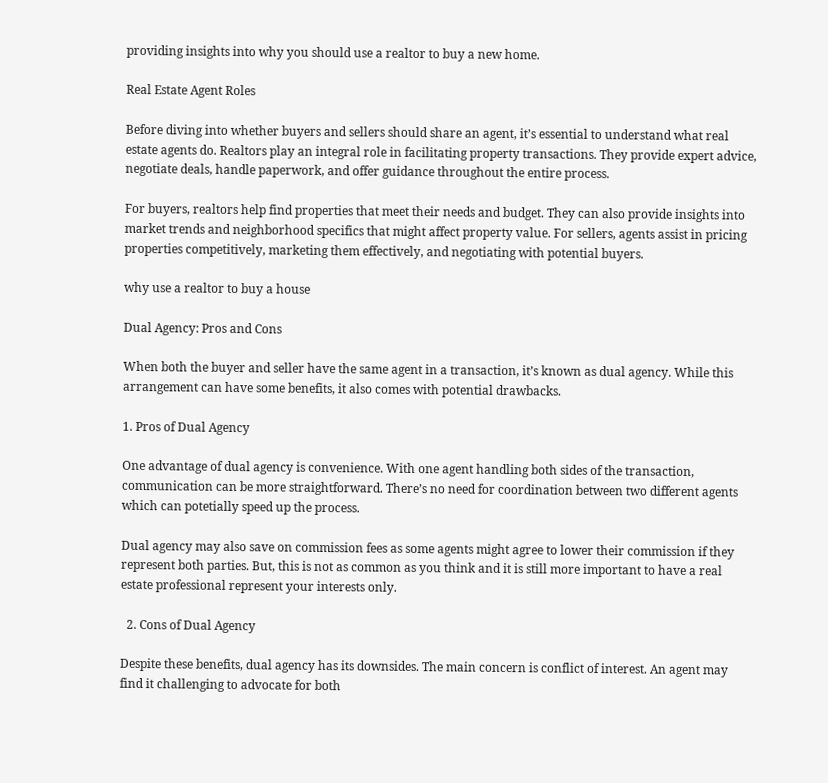providing insights into why you should use a realtor to buy a new home.

Real Estate Agent Roles

Before diving into whether buyers and sellers should share an agent, it’s essential to understand what real estate agents do. Realtors play an integral role in facilitating property transactions. They provide expert advice, negotiate deals, handle paperwork, and offer guidance throughout the entire process.

For buyers, realtors help find properties that meet their needs and budget. They can also provide insights into market trends and neighborhood specifics that might affect property value. For sellers, agents assist in pricing properties competitively, marketing them effectively, and negotiating with potential buyers.

why use a realtor to buy a house

Dual Agency: Pros and Cons

When both the buyer and seller have the same agent in a transaction, it’s known as dual agency. While this arrangement can have some benefits, it also comes with potential drawbacks.

1. Pros of Dual Agency

One advantage of dual agency is convenience. With one agent handling both sides of the transaction, communication can be more straightforward. There’s no need for coordination between two different agents which can potetially speed up the process.

Dual agency may also save on commission fees as some agents might agree to lower their commission if they represent both parties. But, this is not as common as you think and it is still more important to have a real estate professional represent your interests only.

  2. Cons of Dual Agency

Despite these benefits, dual agency has its downsides. The main concern is conflict of interest. An agent may find it challenging to advocate for both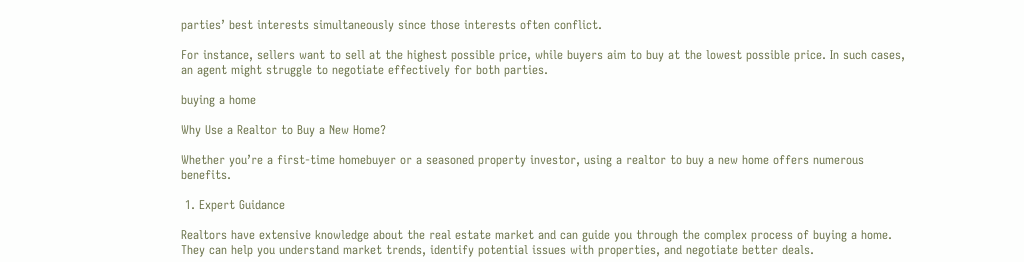parties’ best interests simultaneously since those interests often conflict.

For instance, sellers want to sell at the highest possible price, while buyers aim to buy at the lowest possible price. In such cases, an agent might struggle to negotiate effectively for both parties.

buying a home

Why Use a Realtor to Buy a New Home?

Whether you’re a first-time homebuyer or a seasoned property investor, using a realtor to buy a new home offers numerous benefits.

 1. Expert Guidance

Realtors have extensive knowledge about the real estate market and can guide you through the complex process of buying a home. They can help you understand market trends, identify potential issues with properties, and negotiate better deals.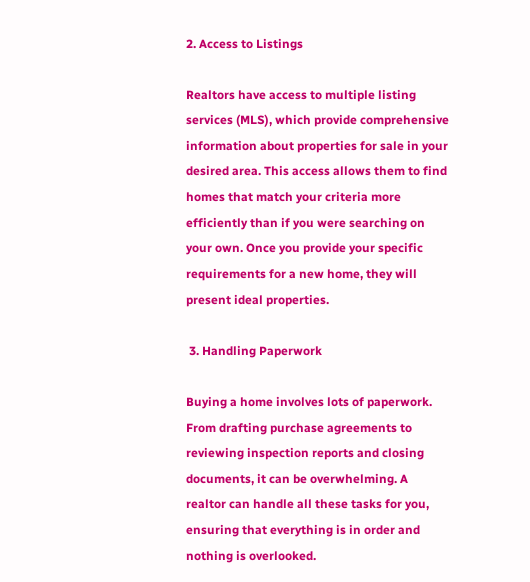2. Access to Listings

Realtors have access to multiple listing services (MLS), which provide comprehensive information about properties for sale in your desired area. This access allows them to find homes that match your criteria more efficiently than if you were searching on your own. Once you provide your specific requirements for a new home, they will present ideal properties.

 3. Handling Paperwork

Buying a home involves lots of paperwork. From drafting purchase agreements to reviewing inspection reports and closing documents, it can be overwhelming. A realtor can handle all these tasks for you, ensuring that everything is in order and nothing is overlooked.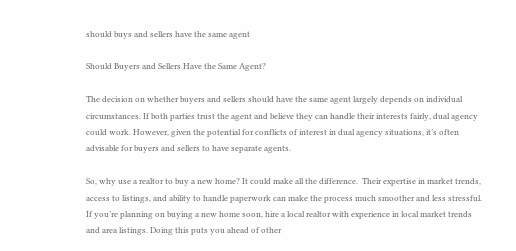should buys and sellers have the same agent

Should Buyers and Sellers Have the Same Agent?

The decision on whether buyers and sellers should have the same agent largely depends on individual circumstances. If both parties trust the agent and believe they can handle their interests fairly, dual agency could work. However, given the potential for conflicts of interest in dual agency situations, it’s often advisable for buyers and sellers to have separate agents.

So, why use a realtor to buy a new home? It could make all the difference.  Their expertise in market trends, access to listings, and ability to handle paperwork can make the process much smoother and less stressful.  If you’re planning on buying a new home soon, hire a local realtor with experience in local market trends and area listings. Doing this puts you ahead of other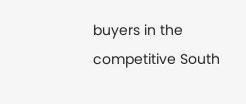buyers in the competitive South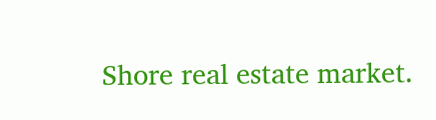Shore real estate market.